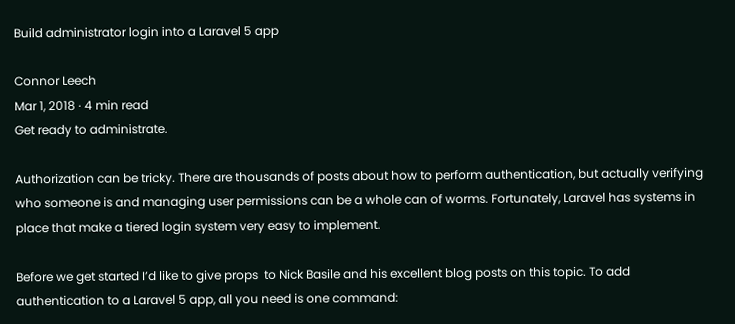Build administrator login into a Laravel 5 app

Connor Leech
Mar 1, 2018 · 4 min read
Get ready to administrate.

Authorization can be tricky. There are thousands of posts about how to perform authentication, but actually verifying who someone is and managing user permissions can be a whole can of worms. Fortunately, Laravel has systems in place that make a tiered login system very easy to implement.

Before we get started I’d like to give props  to Nick Basile and his excellent blog posts on this topic. To add authentication to a Laravel 5 app, all you need is one command: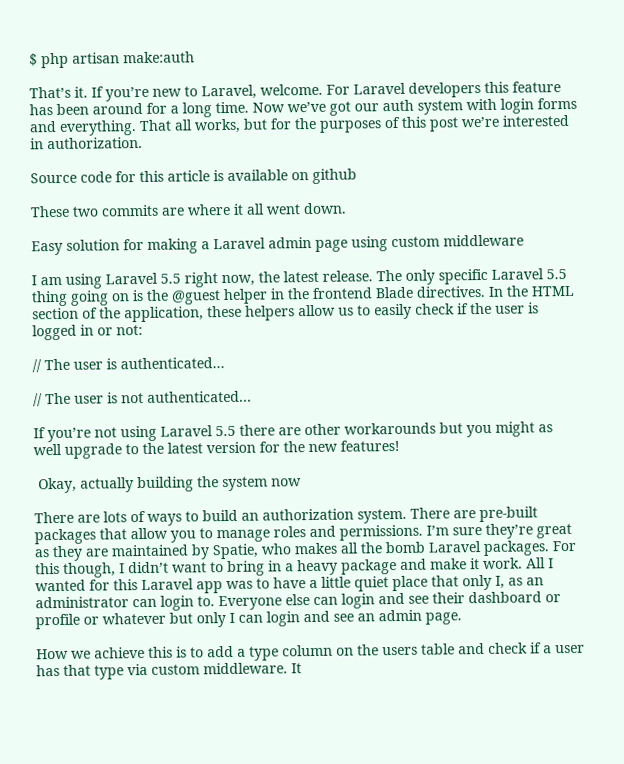$ php artisan make:auth

That’s it. If you’re new to Laravel, welcome. For Laravel developers this feature has been around for a long time. Now we’ve got our auth system with login forms and everything. That all works, but for the purposes of this post we’re interested in authorization.

Source code for this article is available on github

These two commits are where it all went down.

Easy solution for making a Laravel admin page using custom middleware

I am using Laravel 5.5 right now, the latest release. The only specific Laravel 5.5 thing going on is the @guest helper in the frontend Blade directives. In the HTML section of the application, these helpers allow us to easily check if the user is logged in or not:

// The user is authenticated...

// The user is not authenticated...

If you’re not using Laravel 5.5 there are other workarounds but you might as well upgrade to the latest version for the new features!

 Okay, actually building the system now

There are lots of ways to build an authorization system. There are pre-built packages that allow you to manage roles and permissions. I’m sure they’re great as they are maintained by Spatie, who makes all the bomb Laravel packages. For this though, I didn’t want to bring in a heavy package and make it work. All I wanted for this Laravel app was to have a little quiet place that only I, as an administrator can login to. Everyone else can login and see their dashboard or profile or whatever but only I can login and see an admin page.

How we achieve this is to add a type column on the users table and check if a user has that type via custom middleware. It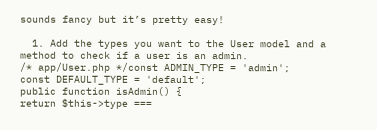sounds fancy but it’s pretty easy!

  1. Add the types you want to the User model and a method to check if a user is an admin.
/* app/User.php */const ADMIN_TYPE = 'admin';
const DEFAULT_TYPE = 'default';
public function isAdmin() {
return $this->type ===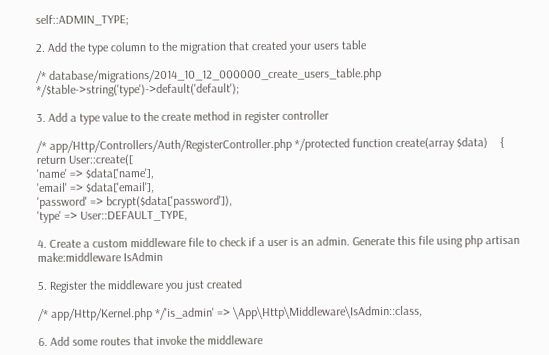self::ADMIN_TYPE;

2. Add the type column to the migration that created your users table

/* database/migrations/2014_10_12_000000_create_users_table.php */$table->string('type')->default('default');

3. Add a type value to the create method in register controller

/* app/Http/Controllers/Auth/RegisterController.php */protected function create(array $data)    {
return User::create([
'name' => $data['name'],
'email' => $data['email'],
'password' => bcrypt($data['password']),
'type' => User::DEFAULT_TYPE,

4. Create a custom middleware file to check if a user is an admin. Generate this file using php artisan make:middleware IsAdmin

5. Register the middleware you just created

/* app/Http/Kernel.php */'is_admin' => \App\Http\Middleware\IsAdmin::class,

6. Add some routes that invoke the middleware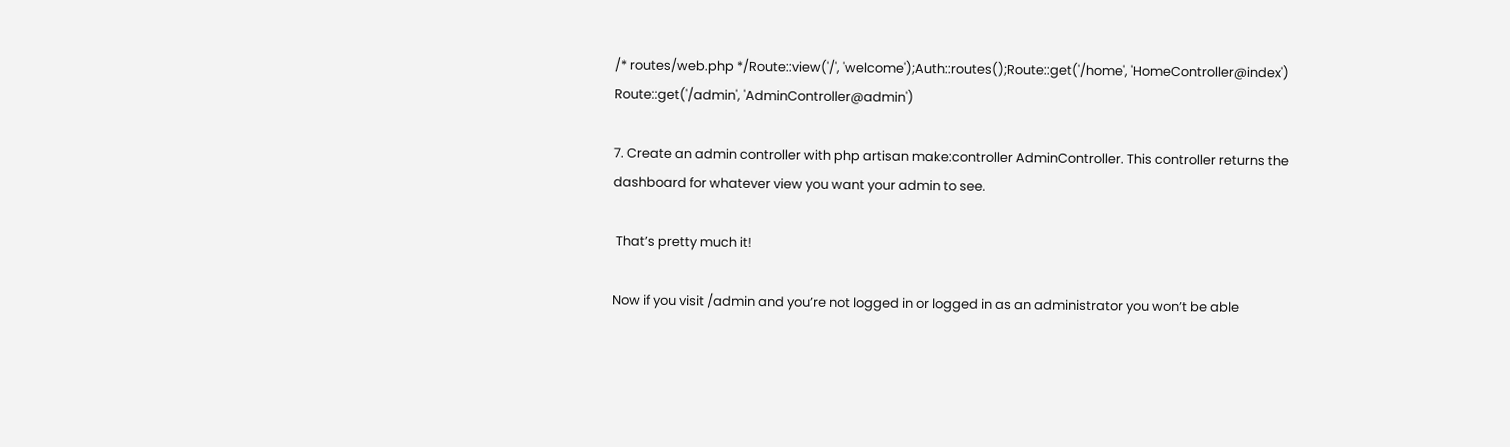/* routes/web.php */Route::view('/', 'welcome');Auth::routes();Route::get('/home', 'HomeController@index')
Route::get('/admin', 'AdminController@admin')

7. Create an admin controller with php artisan make:controller AdminController. This controller returns the dashboard for whatever view you want your admin to see.

 That’s pretty much it!

Now if you visit /admin and you’re not logged in or logged in as an administrator you won’t be able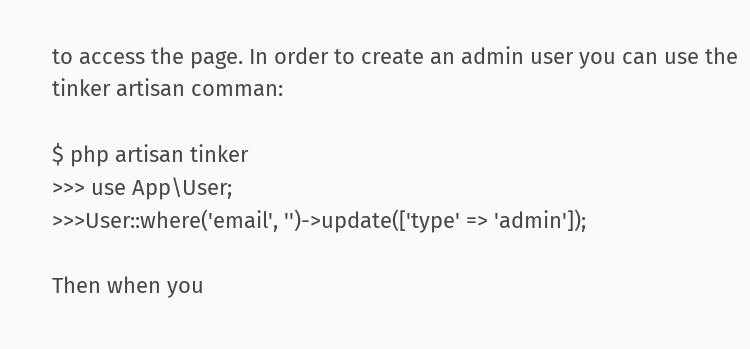to access the page. In order to create an admin user you can use the tinker artisan comman:

$ php artisan tinker
>>> use App\User;
>>>User::where('email', '')->update(['type' => 'admin']);

Then when you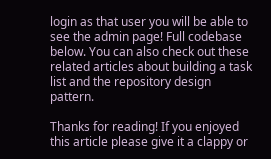login as that user you will be able to see the admin page! Full codebase below. You can also check out these related articles about building a task list and the repository design pattern.

Thanks for reading! If you enjoyed this article please give it a clappy or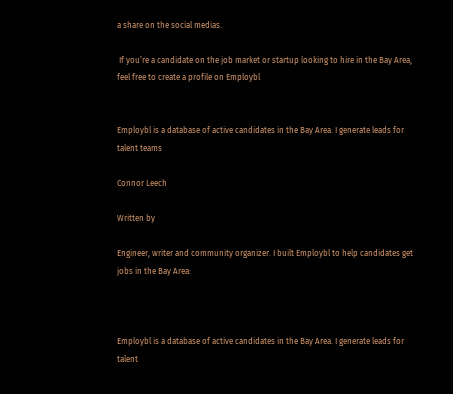a share on the social medias.

 If you’re a candidate on the job market or startup looking to hire in the Bay Area, feel free to create a profile on Employbl


Employbl is a database of active candidates in the Bay Area. I generate leads for talent teams

Connor Leech

Written by

Engineer, writer and community organizer. I built Employbl to help candidates get jobs in the Bay Area:



Employbl is a database of active candidates in the Bay Area. I generate leads for talent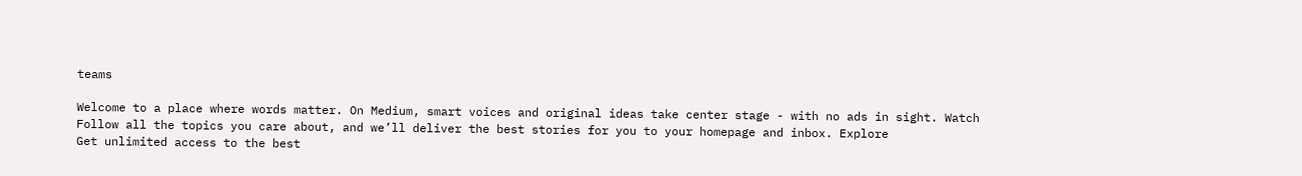teams

Welcome to a place where words matter. On Medium, smart voices and original ideas take center stage - with no ads in sight. Watch
Follow all the topics you care about, and we’ll deliver the best stories for you to your homepage and inbox. Explore
Get unlimited access to the best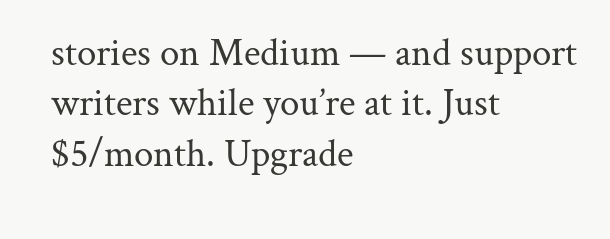stories on Medium — and support writers while you’re at it. Just $5/month. Upgrade